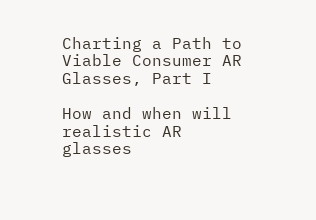Charting a Path to Viable Consumer AR Glasses, Part I

How and when will realistic AR glasses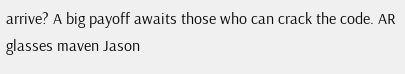arrive? A big payoff awaits those who can crack the code. AR glasses maven Jason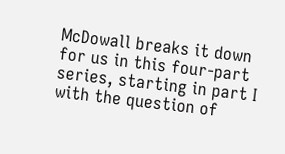McDowall breaks it down for us in this four-part series, starting in part I with the question of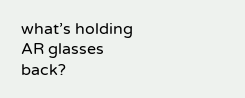what’s holding AR glasses back?